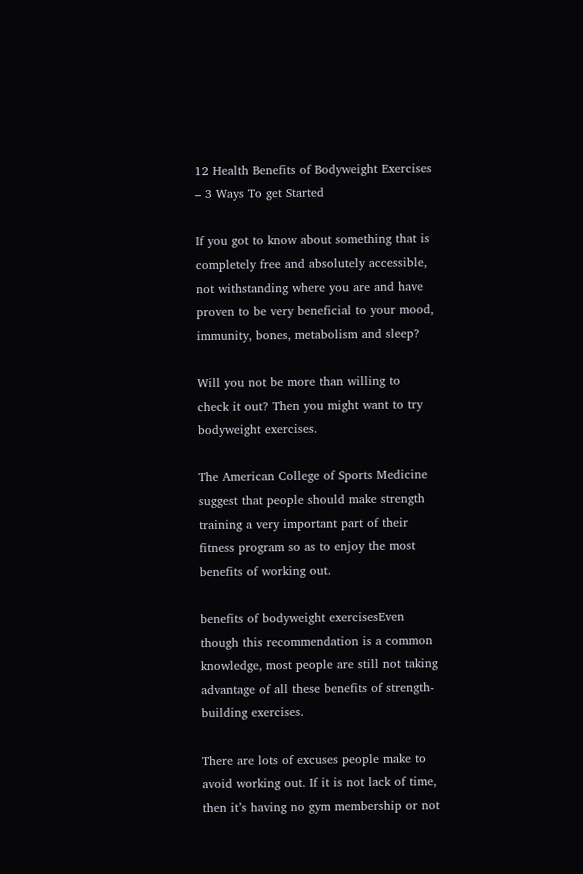12 Health Benefits of Bodyweight Exercises – 3 Ways To get Started

If you got to know about something that is completely free and absolutely accessible, not withstanding where you are and have proven to be very beneficial to your mood, immunity, bones, metabolism and sleep?

Will you not be more than willing to check it out? Then you might want to try bodyweight exercises.

The American College of Sports Medicine suggest that people should make strength training a very important part of their fitness program so as to enjoy the most benefits of working out.

benefits of bodyweight exercisesEven though this recommendation is a common knowledge, most people are still not taking advantage of all these benefits of strength-building exercises.

There are lots of excuses people make to avoid working out. If it is not lack of time, then it’s having no gym membership or not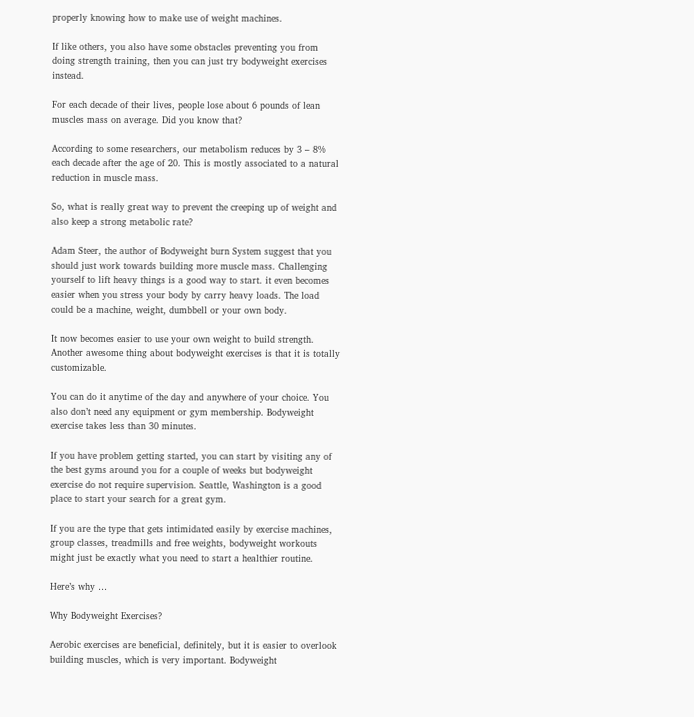properly knowing how to make use of weight machines.

If like others, you also have some obstacles preventing you from doing strength training, then you can just try bodyweight exercises instead.

For each decade of their lives, people lose about 6 pounds of lean muscles mass on average. Did you know that?

According to some researchers, our metabolism reduces by 3 – 8% each decade after the age of 20. This is mostly associated to a natural reduction in muscle mass.

So, what is really great way to prevent the creeping up of weight and also keep a strong metabolic rate?

Adam Steer, the author of Bodyweight burn System suggest that you should just work towards building more muscle mass. Challenging yourself to lift heavy things is a good way to start. it even becomes easier when you stress your body by carry heavy loads. The load could be a machine, weight, dumbbell or your own body.

It now becomes easier to use your own weight to build strength. Another awesome thing about bodyweight exercises is that it is totally customizable.

You can do it anytime of the day and anywhere of your choice. You also don’t need any equipment or gym membership. Bodyweight exercise takes less than 30 minutes.

If you have problem getting started, you can start by visiting any of the best gyms around you for a couple of weeks but bodyweight exercise do not require supervision. Seattle, Washington is a good place to start your search for a great gym.

If you are the type that gets intimidated easily by exercise machines, group classes, treadmills and free weights, bodyweight workouts might just be exactly what you need to start a healthier routine.

Here’s why …

Why Bodyweight Exercises?

Aerobic exercises are beneficial, definitely, but it is easier to overlook building muscles, which is very important. Bodyweight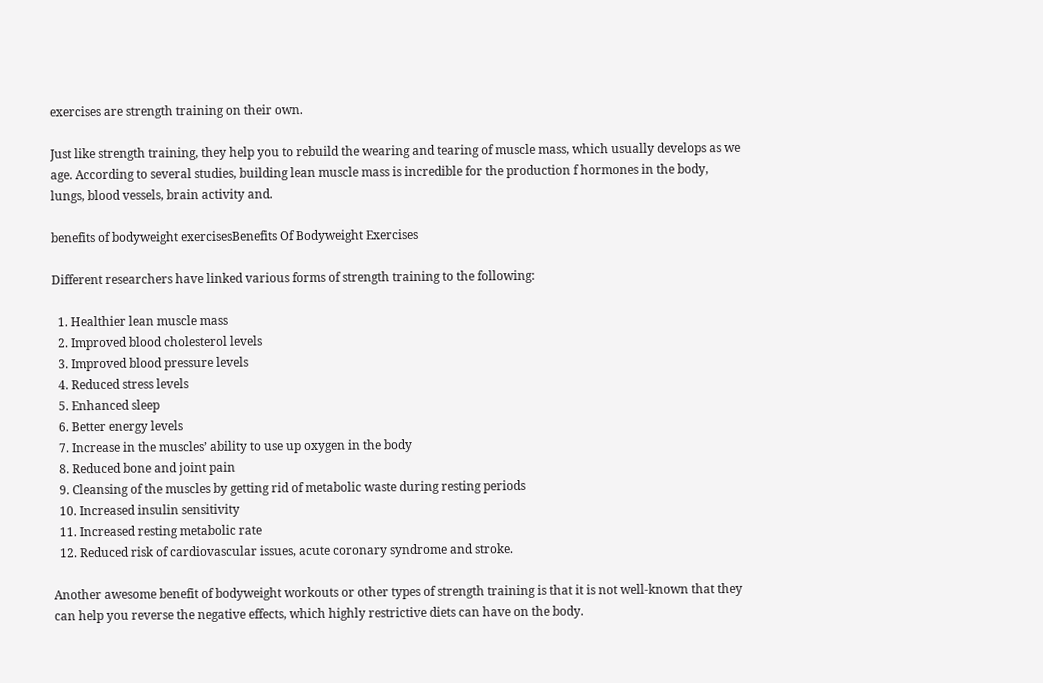exercises are strength training on their own.

Just like strength training, they help you to rebuild the wearing and tearing of muscle mass, which usually develops as we age. According to several studies, building lean muscle mass is incredible for the production f hormones in the body, lungs, blood vessels, brain activity and.

benefits of bodyweight exercisesBenefits Of Bodyweight Exercises

Different researchers have linked various forms of strength training to the following:

  1. Healthier lean muscle mass
  2. Improved blood cholesterol levels
  3. Improved blood pressure levels
  4. Reduced stress levels
  5. Enhanced sleep
  6. Better energy levels
  7. Increase in the muscles’ ability to use up oxygen in the body
  8. Reduced bone and joint pain
  9. Cleansing of the muscles by getting rid of metabolic waste during resting periods
  10. Increased insulin sensitivity
  11. Increased resting metabolic rate
  12. Reduced risk of cardiovascular issues, acute coronary syndrome and stroke.

Another awesome benefit of bodyweight workouts or other types of strength training is that it is not well-known that they can help you reverse the negative effects, which highly restrictive diets can have on the body.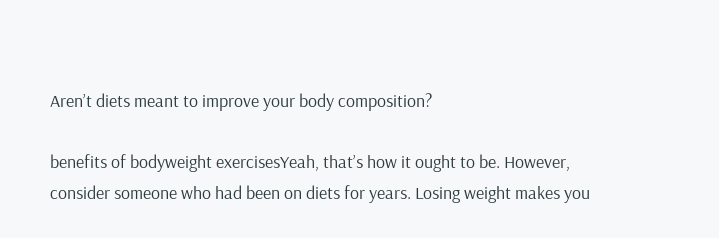Aren’t diets meant to improve your body composition?

benefits of bodyweight exercisesYeah, that’s how it ought to be. However, consider someone who had been on diets for years. Losing weight makes you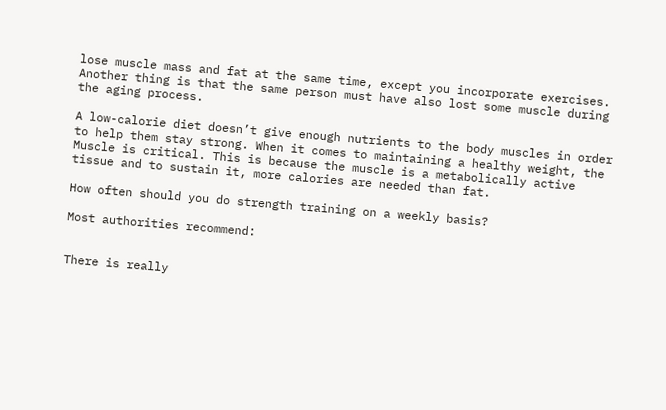lose muscle mass and fat at the same time, except you incorporate exercises. Another thing is that the same person must have also lost some muscle during the aging process.

A low-calorie diet doesn’t give enough nutrients to the body muscles in order to help them stay strong. When it comes to maintaining a healthy weight, the Muscle is critical. This is because the muscle is a metabolically active tissue and to sustain it, more calories are needed than fat.

How often should you do strength training on a weekly basis?

Most authorities recommend:


There is really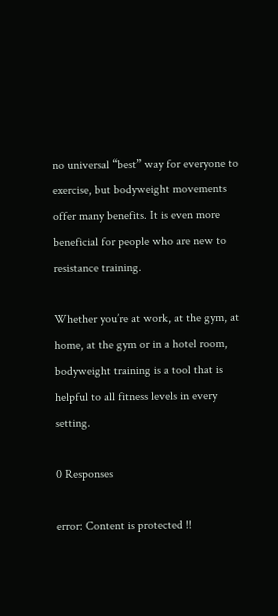no universal “best” way for everyone to exercise, but bodyweight movements offer many benefits. It is even more beneficial for people who are new to resistance training.

Whether you’re at work, at the gym, at home, at the gym or in a hotel room, bodyweight training is a tool that is helpful to all fitness levels in every setting.

0 Responses

error: Content is protected !!